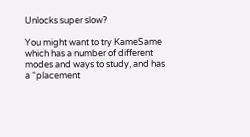Unlocks super slow?

You might want to try KameSame which has a number of different modes and ways to study, and has a “placement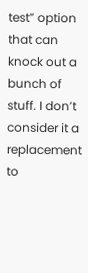test” option that can knock out a bunch of stuff. I don’t consider it a replacement to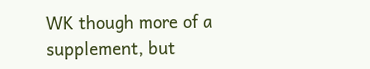WK though more of a supplement, but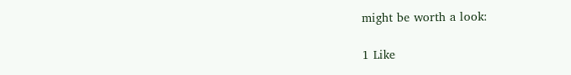might be worth a look:

1 Like